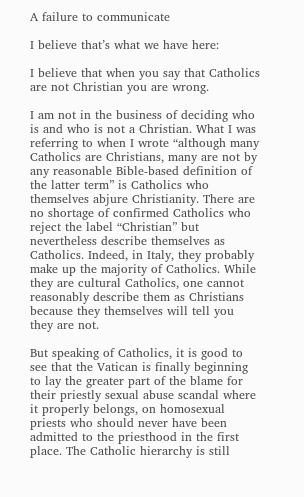A failure to communicate

I believe that’s what we have here:

I believe that when you say that Catholics are not Christian you are wrong.

I am not in the business of deciding who is and who is not a Christian. What I was referring to when I wrote “although many Catholics are Christians, many are not by any reasonable Bible-based definition of the latter term” is Catholics who themselves abjure Christianity. There are no shortage of confirmed Catholics who reject the label “Christian” but nevertheless describe themselves as Catholics. Indeed, in Italy, they probably make up the majority of Catholics. While they are cultural Catholics, one cannot reasonably describe them as Christians because they themselves will tell you they are not.

But speaking of Catholics, it is good to see that the Vatican is finally beginning to lay the greater part of the blame for their priestly sexual abuse scandal where it properly belongs, on homosexual priests who should never have been admitted to the priesthood in the first place. The Catholic hierarchy is still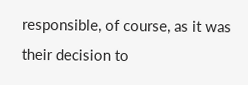responsible, of course, as it was their decision to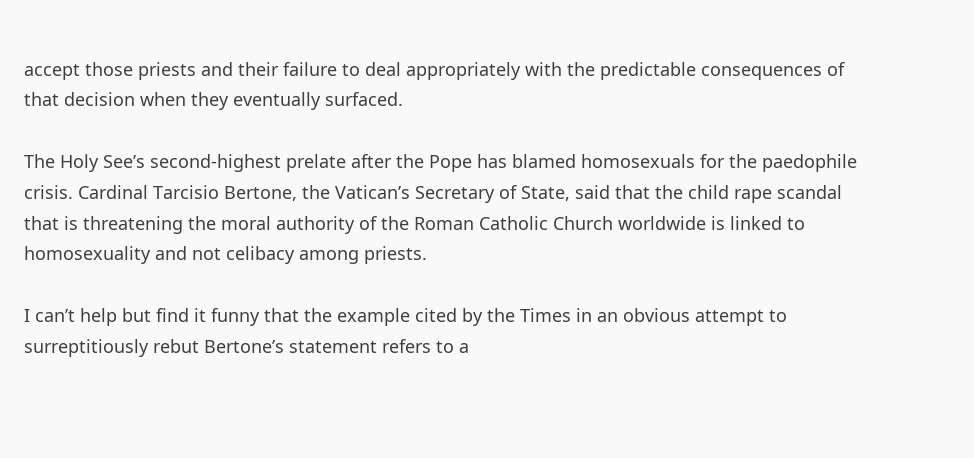accept those priests and their failure to deal appropriately with the predictable consequences of that decision when they eventually surfaced.

The Holy See’s second-highest prelate after the Pope has blamed homosexuals for the paedophile crisis. Cardinal Tarcisio Bertone, the Vatican’s Secretary of State, said that the child rape scandal that is threatening the moral authority of the Roman Catholic Church worldwide is linked to homosexuality and not celibacy among priests.

I can’t help but find it funny that the example cited by the Times in an obvious attempt to surreptitiously rebut Bertone’s statement refers to a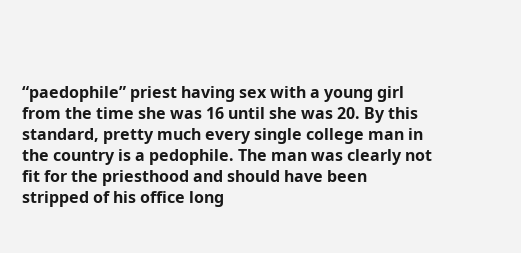“paedophile” priest having sex with a young girl from the time she was 16 until she was 20. By this standard, pretty much every single college man in the country is a pedophile. The man was clearly not fit for the priesthood and should have been stripped of his office long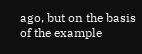ago, but on the basis of the example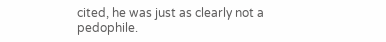cited, he was just as clearly not a pedophile.